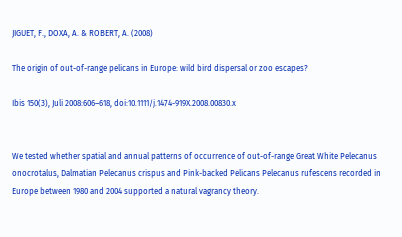JIGUET, F., DOXA, A. & ROBERT, A. (2008)

The origin of out-of-range pelicans in Europe: wild bird dispersal or zoo escapes?

Ibis 150(3), Juli 2008:606–618, doi:10.1111/j.1474-919X.2008.00830.x


We tested whether spatial and annual patterns of occurrence of out-of-range Great White Pelecanus onocrotalus, Dalmatian Pelecanus crispus and Pink-backed Pelicans Pelecanus rufescens recorded in Europe between 1980 and 2004 supported a natural vagrancy theory.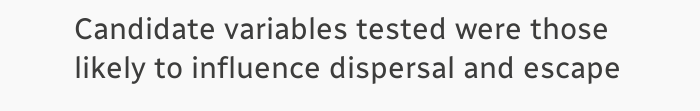Candidate variables tested were those likely to influence dispersal and escape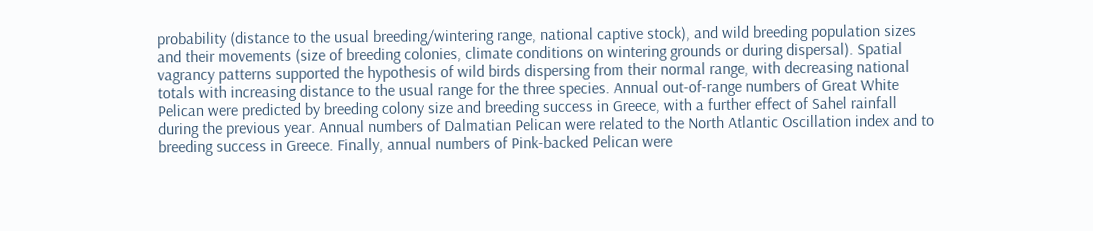probability (distance to the usual breeding/wintering range, national captive stock), and wild breeding population sizes and their movements (size of breeding colonies, climate conditions on wintering grounds or during dispersal). Spatial vagrancy patterns supported the hypothesis of wild birds dispersing from their normal range, with decreasing national totals with increasing distance to the usual range for the three species. Annual out-of-range numbers of Great White Pelican were predicted by breeding colony size and breeding success in Greece, with a further effect of Sahel rainfall during the previous year. Annual numbers of Dalmatian Pelican were related to the North Atlantic Oscillation index and to breeding success in Greece. Finally, annual numbers of Pink-backed Pelican were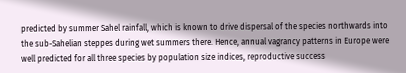predicted by summer Sahel rainfall, which is known to drive dispersal of the species northwards into the sub-Sahelian steppes during wet summers there. Hence, annual vagrancy patterns in Europe were well predicted for all three species by population size indices, reproductive success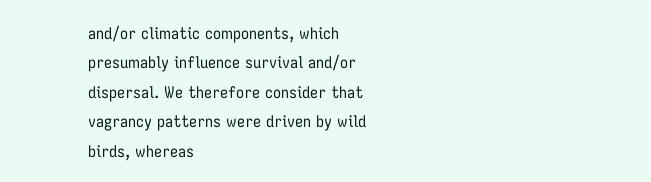and/or climatic components, which presumably influence survival and/or dispersal. We therefore consider that vagrancy patterns were driven by wild birds, whereas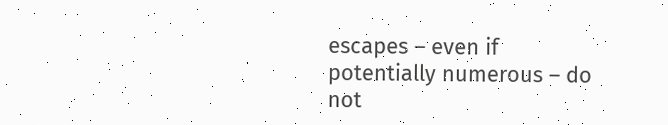escapes – even if potentially numerous – do not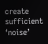create sufficient ‘noise’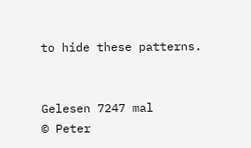to hide these patterns.


Gelesen 7247 mal
© Peter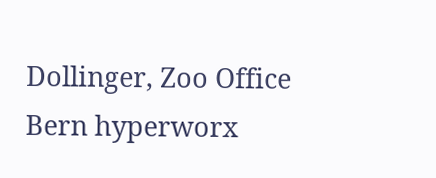Dollinger, Zoo Office Bern hyperworx